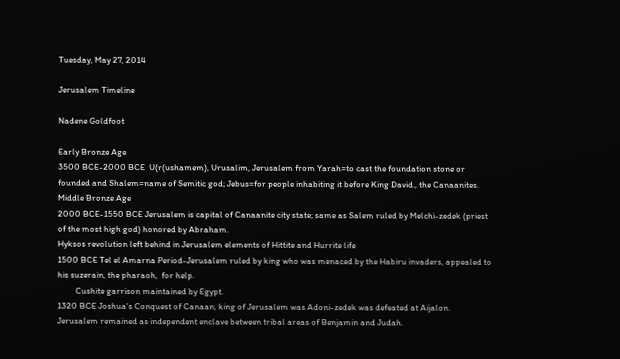Tuesday, May 27, 2014

Jerusalem Timeline

Nadene Goldfoot

Early Bronze Age
3500 BCE-2000 BCE  U(r(ushamem), Urusalim, Jerusalem from Yarah=to cast the foundation stone or founded and Shalem=name of Semitic god; Jebus=for people inhabiting it before King David., the Canaanites.
Middle Bronze Age
2000 BCE-1550 BCE Jerusalem is capital of Canaanite city state; same as Salem ruled by Melchi-zedek (priest of the most high god) honored by Abraham.
Hyksos revolution left behind in Jerusalem elements of Hittite and Hurrite life
1500 BCE Tel el Amarna Period-Jerusalem ruled by king who was menaced by the Habiru invaders, appealed to his suzerain, the pharaoh,  for help.
         Cushite garrison maintained by Egypt.
1320 BCE Joshua's Conquest of Canaan, king of Jerusalem was Adoni-zedek was defeated at Aijalon.  Jerusalem remained as independent enclave between tribal areas of Benjamin and Judah.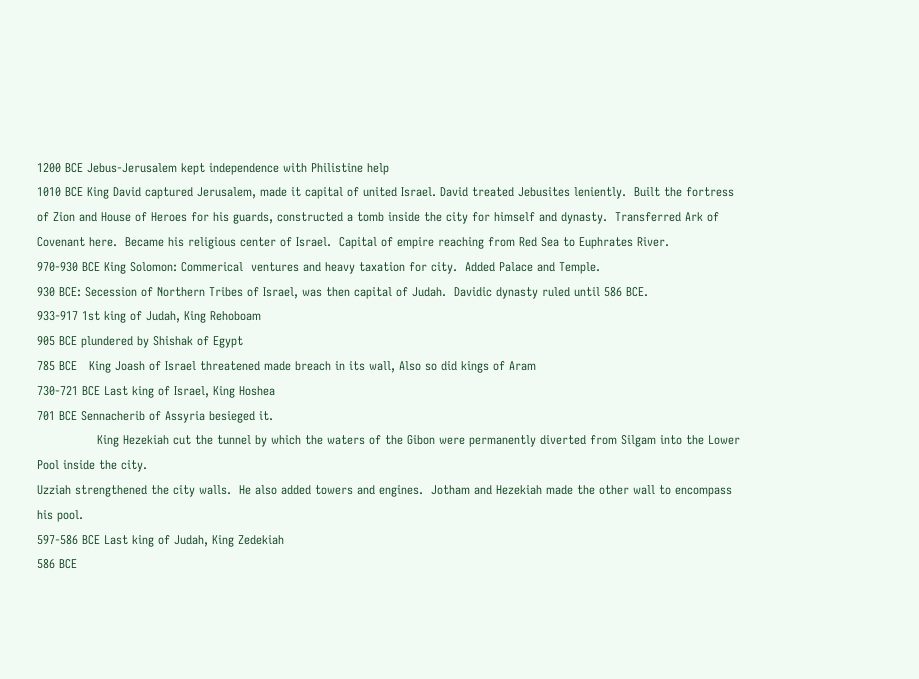1200 BCE Jebus-Jerusalem kept independence with Philistine help
1010 BCE King David captured Jerusalem, made it capital of united Israel. David treated Jebusites leniently.  Built the fortress of Zion and House of Heroes for his guards, constructed a tomb inside the city for himself and dynasty.  Transferred Ark of Covenant here.  Became his religious center of Israel.  Capital of empire reaching from Red Sea to Euphrates River.
970-930 BCE King Solomon: Commerical  ventures and heavy taxation for city.  Added Palace and Temple.
930 BCE: Secession of Northern Tribes of Israel, was then capital of Judah.  Davidic dynasty ruled until 586 BCE.
933-917 1st king of Judah, King Rehoboam
905 BCE plundered by Shishak of Egypt
785 BCE   King Joash of Israel threatened made breach in its wall, Also so did kings of Aram
730-721 BCE Last king of Israel, King Hoshea
701 BCE Sennacherib of Assyria besieged it.
               King Hezekiah cut the tunnel by which the waters of the Gibon were permanently diverted from Silgam into the Lower Pool inside the city.
Uzziah strengthened the city walls.  He also added towers and engines.  Jotham and Hezekiah made the other wall to encompass his pool.
597-586 BCE Last king of Judah, King Zedekiah
586 BCE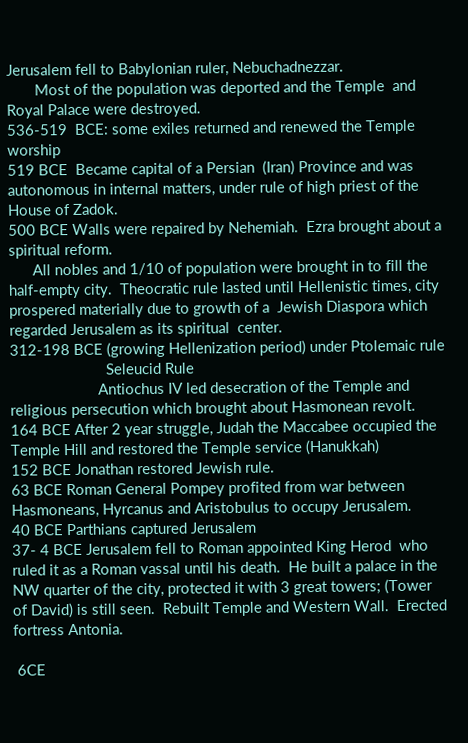Jerusalem fell to Babylonian ruler, Nebuchadnezzar.
       Most of the population was deported and the Temple  and Royal Palace were destroyed.
536-519  BCE: some exiles returned and renewed the Temple worship
519 BCE  Became capital of a Persian  (Iran) Province and was autonomous in internal matters, under rule of high priest of the House of Zadok.
500 BCE Walls were repaired by Nehemiah.  Ezra brought about a spiritual reform.
      All nobles and 1/10 of population were brought in to fill the half-empty city.  Theocratic rule lasted until Hellenistic times, city prospered materially due to growth of a  Jewish Diaspora which regarded Jerusalem as its spiritual  center.
312-198 BCE (growing Hellenization period) under Ptolemaic rule
                        Seleucid Rule
                      Antiochus IV led desecration of the Temple and religious persecution which brought about Hasmonean revolt.
164 BCE After 2 year struggle, Judah the Maccabee occupied the Temple Hill and restored the Temple service (Hanukkah)
152 BCE Jonathan restored Jewish rule.
63 BCE Roman General Pompey profited from war between Hasmoneans, Hyrcanus and Aristobulus to occupy Jerusalem.
40 BCE Parthians captured Jerusalem
37- 4 BCE Jerusalem fell to Roman appointed King Herod  who ruled it as a Roman vassal until his death.  He built a palace in the NW quarter of the city, protected it with 3 great towers; (Tower of David) is still seen.  Rebuilt Temple and Western Wall.  Erected fortress Antonia.

 6CE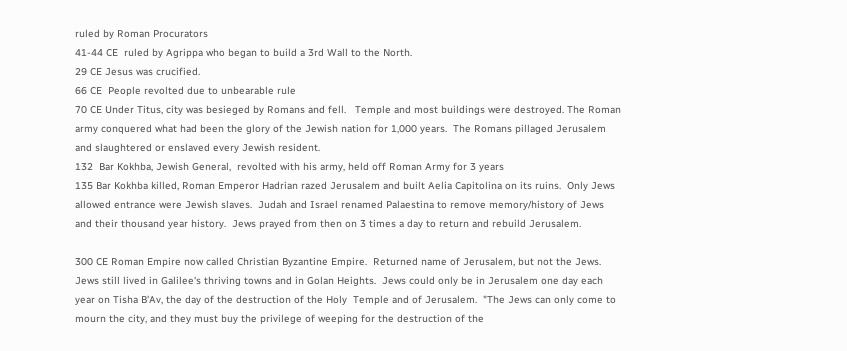ruled by Roman Procurators
41-44 CE  ruled by Agrippa who began to build a 3rd Wall to the North.
29 CE Jesus was crucified.
66 CE  People revolted due to unbearable rule
70 CE Under Titus, city was besieged by Romans and fell.   Temple and most buildings were destroyed. The Roman army conquered what had been the glory of the Jewish nation for 1,000 years.  The Romans pillaged Jerusalem and slaughtered or enslaved every Jewish resident.
132  Bar Kokhba, Jewish General,  revolted with his army, held off Roman Army for 3 years
135 Bar Kokhba killed, Roman Emperor Hadrian razed Jerusalem and built Aelia Capitolina on its ruins.  Only Jews allowed entrance were Jewish slaves.  Judah and Israel renamed Palaestina to remove memory/history of Jews and their thousand year history.  Jews prayed from then on 3 times a day to return and rebuild Jerusalem.

300 CE Roman Empire now called Christian Byzantine Empire.  Returned name of Jerusalem, but not the Jews.  Jews still lived in Galilee's thriving towns and in Golan Heights.  Jews could only be in Jerusalem one day each year on Tisha B'Av, the day of the destruction of the Holy  Temple and of Jerusalem.  "The Jews can only come to mourn the city, and they must buy the privilege of weeping for the destruction of the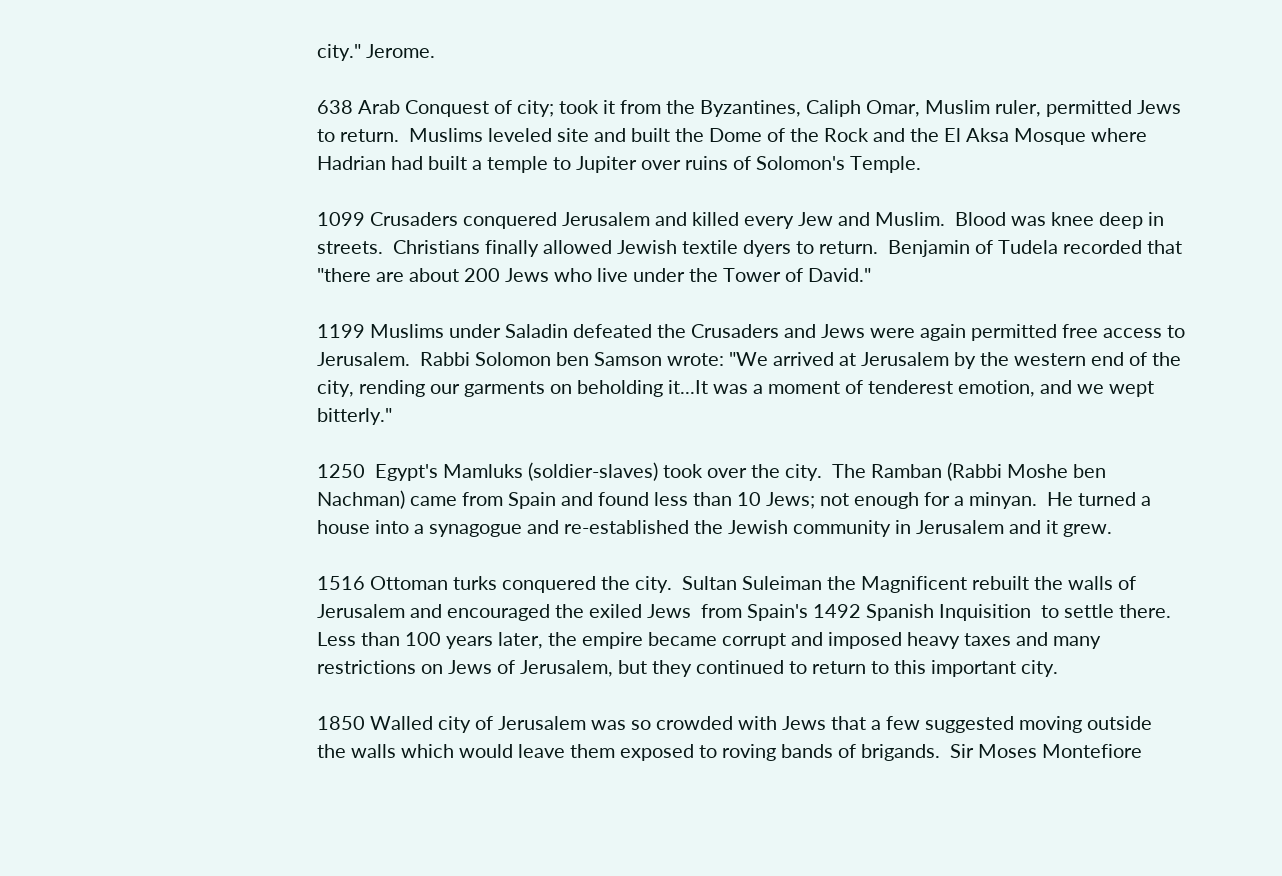city." Jerome.

638 Arab Conquest of city; took it from the Byzantines, Caliph Omar, Muslim ruler, permitted Jews to return.  Muslims leveled site and built the Dome of the Rock and the El Aksa Mosque where Hadrian had built a temple to Jupiter over ruins of Solomon's Temple.

1099 Crusaders conquered Jerusalem and killed every Jew and Muslim.  Blood was knee deep in streets.  Christians finally allowed Jewish textile dyers to return.  Benjamin of Tudela recorded that "there are about 200 Jews who live under the Tower of David."

1199 Muslims under Saladin defeated the Crusaders and Jews were again permitted free access to Jerusalem.  Rabbi Solomon ben Samson wrote: "We arrived at Jerusalem by the western end of the city, rending our garments on beholding it...It was a moment of tenderest emotion, and we wept bitterly."

1250  Egypt's Mamluks (soldier-slaves) took over the city.  The Ramban (Rabbi Moshe ben Nachman) came from Spain and found less than 10 Jews; not enough for a minyan.  He turned a house into a synagogue and re-established the Jewish community in Jerusalem and it grew.

1516 Ottoman turks conquered the city.  Sultan Suleiman the Magnificent rebuilt the walls of Jerusalem and encouraged the exiled Jews  from Spain's 1492 Spanish Inquisition  to settle there.  Less than 100 years later, the empire became corrupt and imposed heavy taxes and many restrictions on Jews of Jerusalem, but they continued to return to this important city.

1850 Walled city of Jerusalem was so crowded with Jews that a few suggested moving outside the walls which would leave them exposed to roving bands of brigands.  Sir Moses Montefiore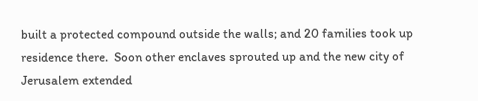built a protected compound outside the walls; and 20 families took up residence there.  Soon other enclaves sprouted up and the new city of Jerusalem extended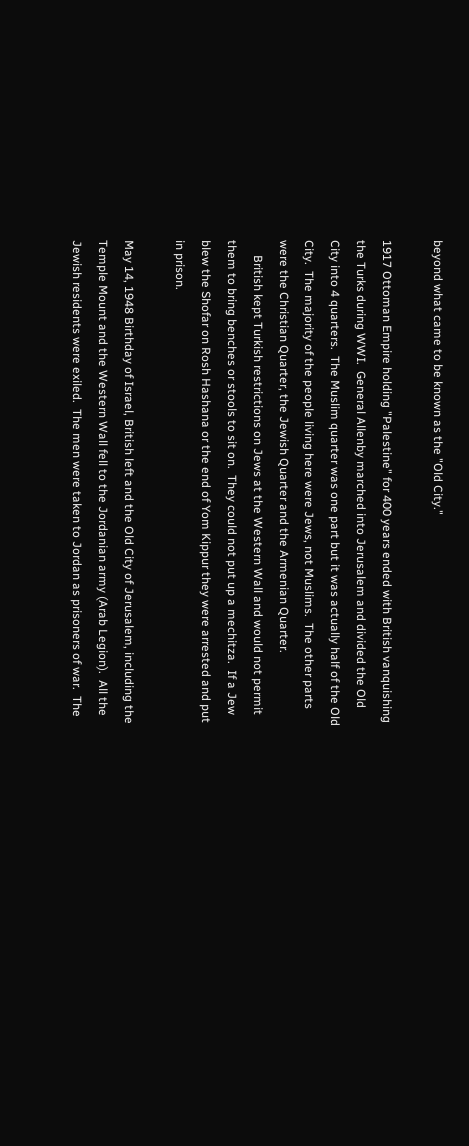beyond what came to be known as the "Old City."

1917 Ottoman Empire holding "Palestine" for 400 years ended with British vanquishing the Turks during WWI.  General Allenby marched into Jerusalem and divided the Old City into 4 quarters.  The Muslim quarter was one part but it was actually half of the Old City.  The majority of the people living here were Jews, not Muslims.  The other parts were the Christian Quarter, the Jewish Quarter and the Armenian Quarter.
     British kept Turkish restrictions on Jews at the Western Wall and would not permit them to bring benches or stools to sit on.  They could not put up a mechitza.  If a Jew blew the Shofar on Rosh Hashana or the end of Yom Kippur they were arrested and put in prison.

May 14, 1948 Birthday of Israel, British left and the Old City of Jerusalem, including the Temple Mount and the Western Wall fell to the Jordanian army (Arab Legion).  All the Jewish residents were exiled.  The men were taken to Jordan as prisoners of war.  The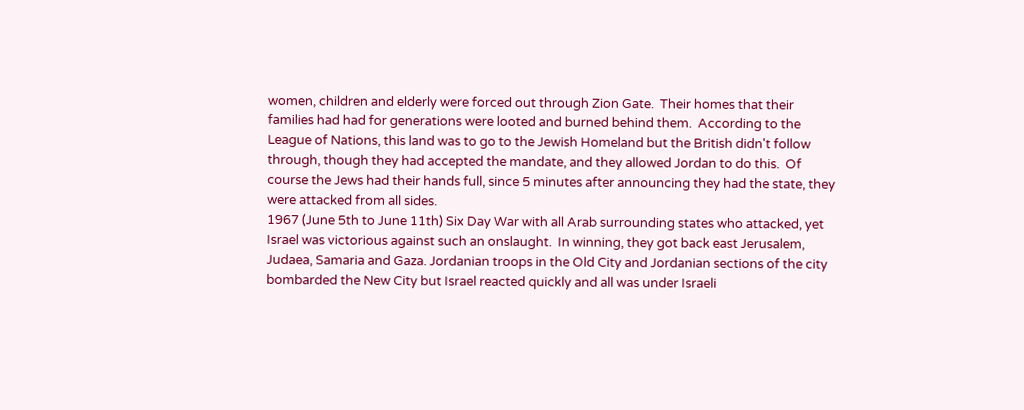women, children and elderly were forced out through Zion Gate.  Their homes that their families had had for generations were looted and burned behind them.  According to the League of Nations, this land was to go to the Jewish Homeland but the British didn't follow through, though they had accepted the mandate, and they allowed Jordan to do this.  Of course the Jews had their hands full, since 5 minutes after announcing they had the state, they were attacked from all sides.
1967 (June 5th to June 11th) Six Day War with all Arab surrounding states who attacked, yet Israel was victorious against such an onslaught.  In winning, they got back east Jerusalem, Judaea, Samaria and Gaza. Jordanian troops in the Old City and Jordanian sections of the city bombarded the New City but Israel reacted quickly and all was under Israeli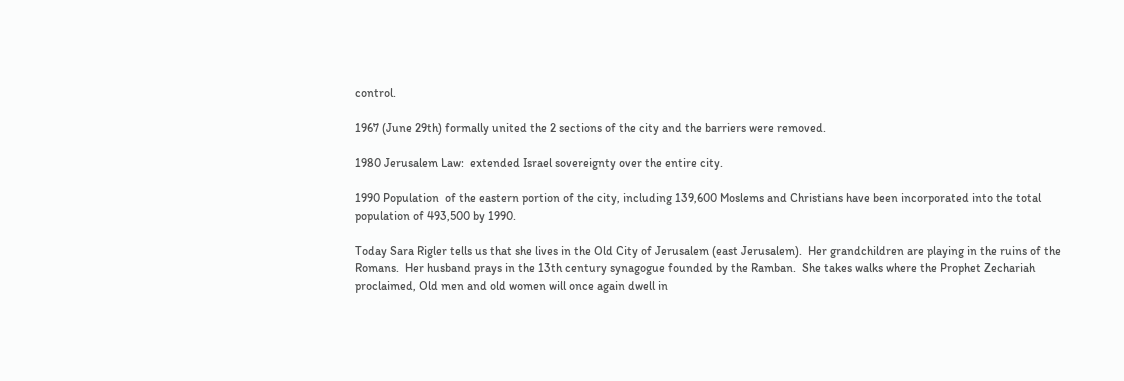control.

1967 (June 29th) formally united the 2 sections of the city and the barriers were removed.

1980 Jerusalem Law:  extended Israel sovereignty over the entire city.

1990 Population  of the eastern portion of the city, including 139,600 Moslems and Christians have been incorporated into the total population of 493,500 by 1990.

Today Sara Rigler tells us that she lives in the Old City of Jerusalem (east Jerusalem).  Her grandchildren are playing in the ruins of the Romans.  Her husband prays in the 13th century synagogue founded by the Ramban.  She takes walks where the Prophet Zechariah proclaimed, Old men and old women will once again dwell in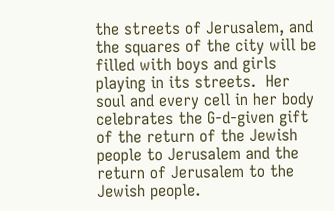the streets of Jerusalem, and the squares of the city will be filled with boys and girls playing in its streets.  Her soul and every cell in her body celebrates the G-d-given gift of the return of the Jewish people to Jerusalem and the return of Jerusalem to the Jewish people.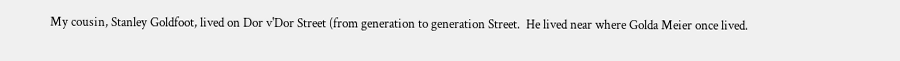My cousin, Stanley Goldfoot, lived on Dor v'Dor Street (from generation to generation Street.  He lived near where Golda Meier once lived.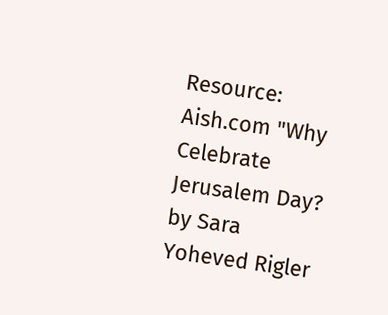Resource: Aish.com "Why Celebrate Jerusalem Day? by Sara Yoheved Rigler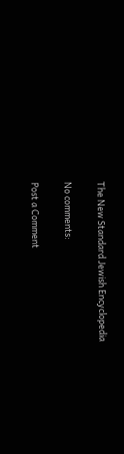The New Standard Jewish Encyclopedia

No comments:

Post a Comment